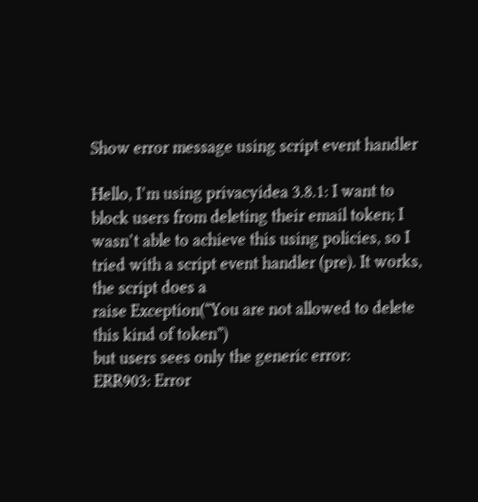Show error message using script event handler

Hello, I’m using privacyidea 3.8.1: I want to block users from deleting their email token; I wasn’t able to achieve this using policies, so I tried with a script event handler (pre). It works, the script does a
raise Exception(“You are not allowed to delete this kind of token”)
but users sees only the generic error:
ERR903: Error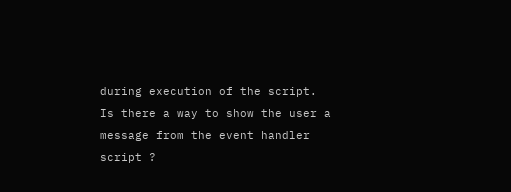during execution of the script.
Is there a way to show the user a message from the event handler script ?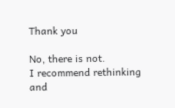Thank you

No, there is not.
I recommend rethinking and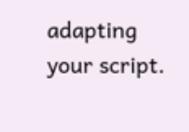adapting your script.